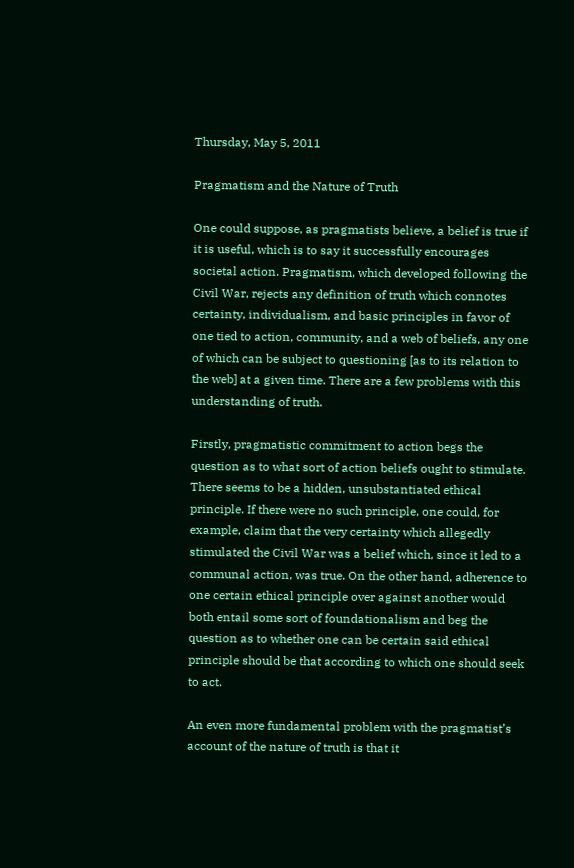Thursday, May 5, 2011

Pragmatism and the Nature of Truth

One could suppose, as pragmatists believe, a belief is true if it is useful, which is to say it successfully encourages societal action. Pragmatism, which developed following the Civil War, rejects any definition of truth which connotes certainty, individualism, and basic principles in favor of one tied to action, community, and a web of beliefs, any one of which can be subject to questioning [as to its relation to the web] at a given time. There are a few problems with this understanding of truth.

Firstly, pragmatistic commitment to action begs the question as to what sort of action beliefs ought to stimulate. There seems to be a hidden, unsubstantiated ethical principle. If there were no such principle, one could, for example, claim that the very certainty which allegedly stimulated the Civil War was a belief which, since it led to a communal action, was true. On the other hand, adherence to one certain ethical principle over against another would both entail some sort of foundationalism and beg the question as to whether one can be certain said ethical principle should be that according to which one should seek to act.

An even more fundamental problem with the pragmatist’s account of the nature of truth is that it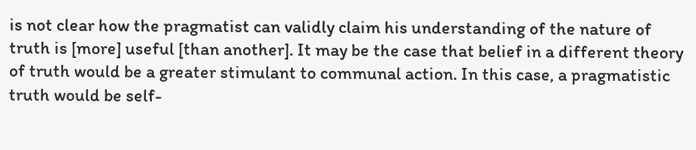is not clear how the pragmatist can validly claim his understanding of the nature of truth is [more] useful [than another]. It may be the case that belief in a different theory of truth would be a greater stimulant to communal action. In this case, a pragmatistic truth would be self-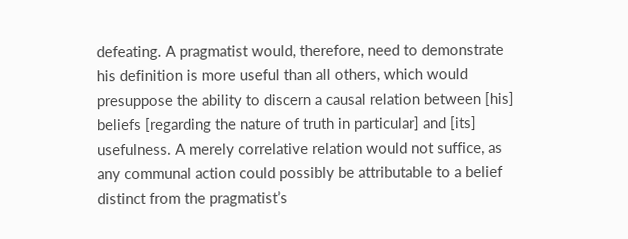defeating. A pragmatist would, therefore, need to demonstrate his definition is more useful than all others, which would presuppose the ability to discern a causal relation between [his] beliefs [regarding the nature of truth in particular] and [its] usefulness. A merely correlative relation would not suffice, as any communal action could possibly be attributable to a belief distinct from the pragmatist’s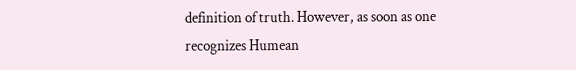definition of truth. However, as soon as one recognizes Humean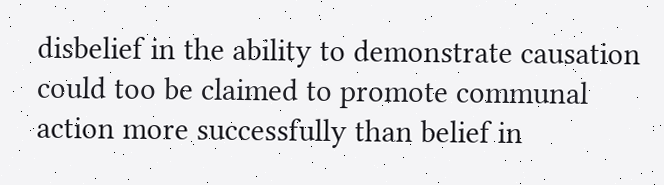disbelief in the ability to demonstrate causation could too be claimed to promote communal action more successfully than belief in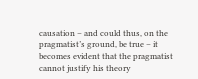causation – and could thus, on the pragmatist’s ground, be true – it becomes evident that the pragmatist cannot justify his theory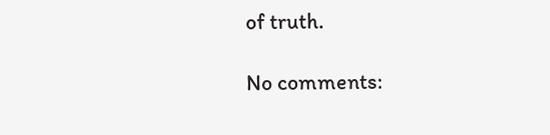of truth.

No comments: